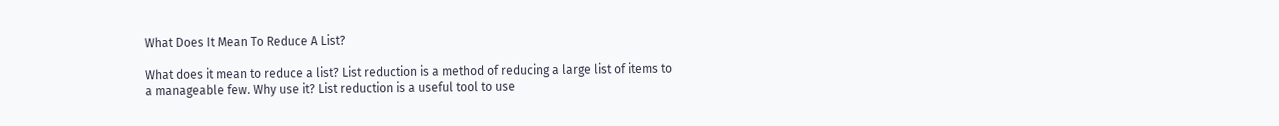What Does It Mean To Reduce A List?

What does it mean to reduce a list? List reduction is a method of reducing a large list of items to a manageable few. Why use it? List reduction is a useful tool to use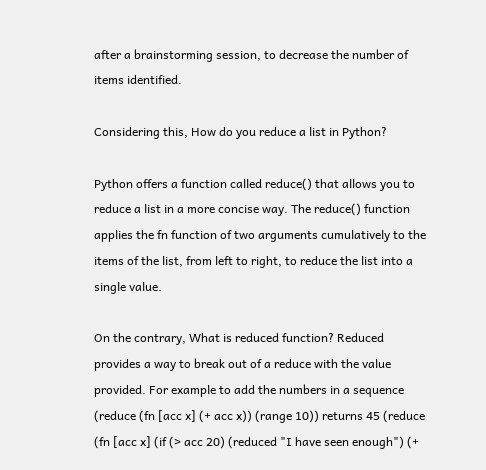after a brainstorming session, to decrease the number of items identified.

Considering this, How do you reduce a list in Python?

Python offers a function called reduce() that allows you to reduce a list in a more concise way. The reduce() function applies the fn function of two arguments cumulatively to the items of the list, from left to right, to reduce the list into a single value.

On the contrary, What is reduced function? Reduced provides a way to break out of a reduce with the value provided. For example to add the numbers in a sequence (reduce (fn [acc x] (+ acc x)) (range 10)) returns 45 (reduce (fn [acc x] (if (> acc 20) (reduced "I have seen enough") (+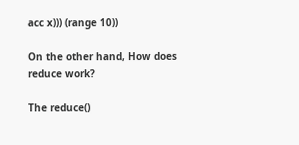acc x))) (range 10))

On the other hand, How does reduce work?

The reduce()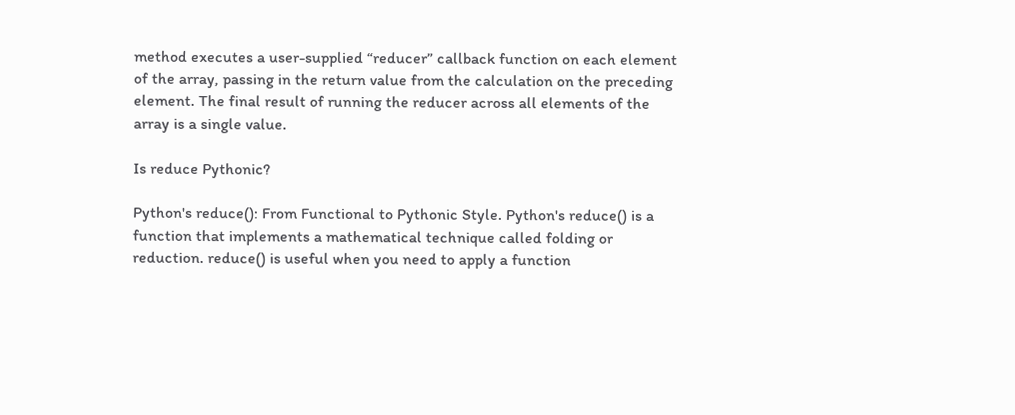method executes a user-supplied “reducer” callback function on each element of the array, passing in the return value from the calculation on the preceding element. The final result of running the reducer across all elements of the array is a single value.

Is reduce Pythonic?

Python's reduce(): From Functional to Pythonic Style. Python's reduce() is a function that implements a mathematical technique called folding or reduction. reduce() is useful when you need to apply a function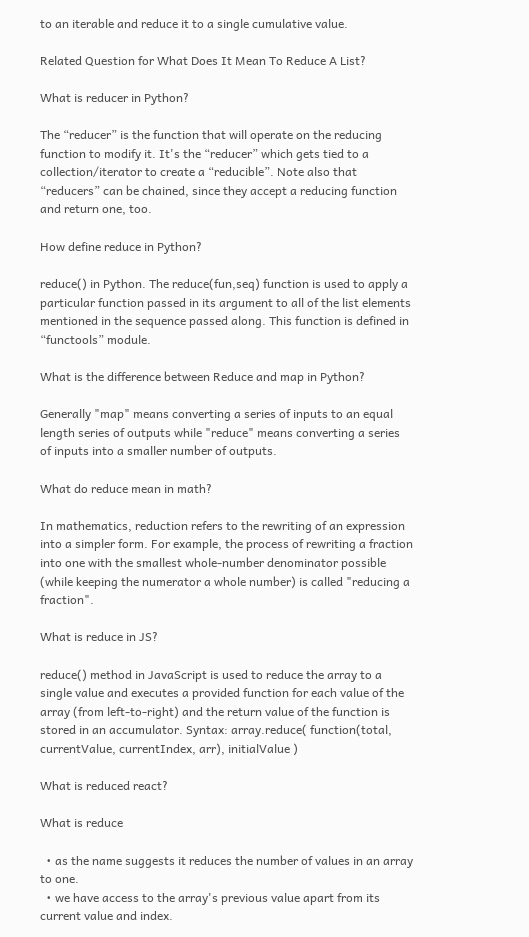to an iterable and reduce it to a single cumulative value.

Related Question for What Does It Mean To Reduce A List?

What is reducer in Python?

The “reducer” is the function that will operate on the reducing function to modify it. It's the “reducer” which gets tied to a collection/iterator to create a “reducible”. Note also that “reducers” can be chained, since they accept a reducing function and return one, too.

How define reduce in Python?

reduce() in Python. The reduce(fun,seq) function is used to apply a particular function passed in its argument to all of the list elements mentioned in the sequence passed along. This function is defined in “functools” module.

What is the difference between Reduce and map in Python?

Generally "map" means converting a series of inputs to an equal length series of outputs while "reduce" means converting a series of inputs into a smaller number of outputs.

What do reduce mean in math?

In mathematics, reduction refers to the rewriting of an expression into a simpler form. For example, the process of rewriting a fraction into one with the smallest whole-number denominator possible (while keeping the numerator a whole number) is called "reducing a fraction".

What is reduce in JS?

reduce() method in JavaScript is used to reduce the array to a single value and executes a provided function for each value of the array (from left-to-right) and the return value of the function is stored in an accumulator. Syntax: array.reduce( function(total, currentValue, currentIndex, arr), initialValue )

What is reduced react?

What is reduce

  • as the name suggests it reduces the number of values in an array to one.
  • we have access to the array's previous value apart from its current value and index.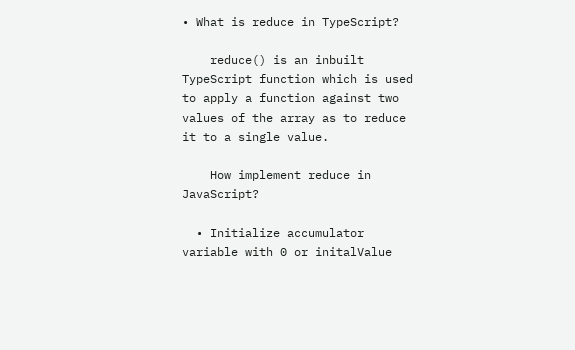• What is reduce in TypeScript?

    reduce() is an inbuilt TypeScript function which is used to apply a function against two values of the array as to reduce it to a single value.

    How implement reduce in JavaScript?

  • Initialize accumulator variable with 0 or initalValue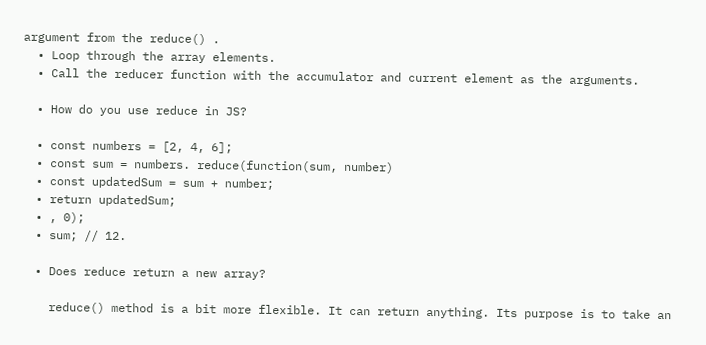argument from the reduce() .
  • Loop through the array elements.
  • Call the reducer function with the accumulator and current element as the arguments.

  • How do you use reduce in JS?

  • const numbers = [2, 4, 6];
  • const sum = numbers. reduce(function(sum, number)
  • const updatedSum = sum + number;
  • return updatedSum;
  • , 0);
  • sum; // 12.

  • Does reduce return a new array?

    reduce() method is a bit more flexible. It can return anything. Its purpose is to take an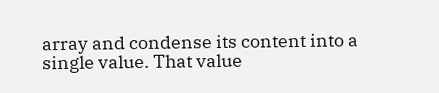array and condense its content into a single value. That value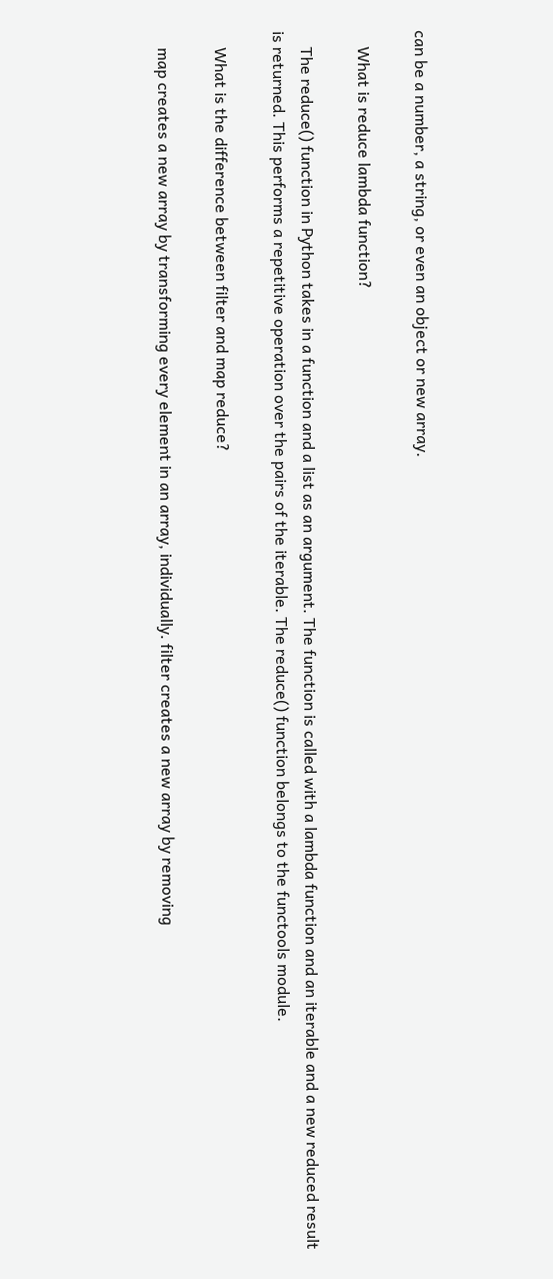can be a number, a string, or even an object or new array.

    What is reduce lambda function?

    The reduce() function in Python takes in a function and a list as an argument. The function is called with a lambda function and an iterable and a new reduced result is returned. This performs a repetitive operation over the pairs of the iterable. The reduce() function belongs to the functools module.

    What is the difference between filter and map reduce?

    map creates a new array by transforming every element in an array, individually. filter creates a new array by removing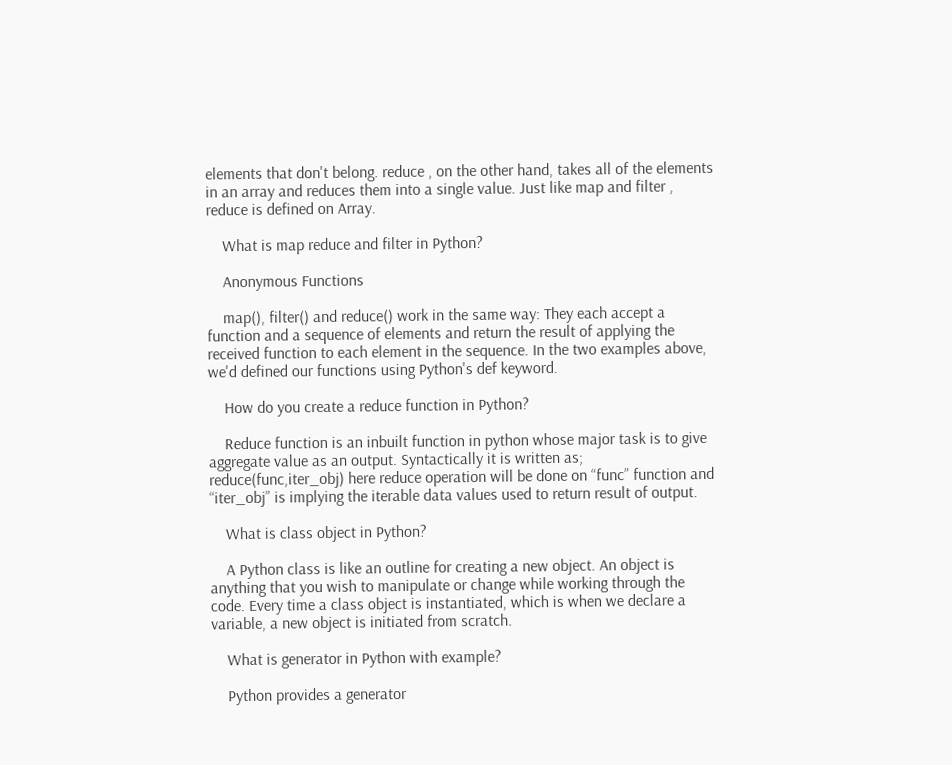elements that don't belong. reduce , on the other hand, takes all of the elements in an array and reduces them into a single value. Just like map and filter , reduce is defined on Array.

    What is map reduce and filter in Python?

    Anonymous Functions

    map(), filter() and reduce() work in the same way: They each accept a function and a sequence of elements and return the result of applying the received function to each element in the sequence. In the two examples above, we'd defined our functions using Python's def keyword.

    How do you create a reduce function in Python?

    Reduce function is an inbuilt function in python whose major task is to give aggregate value as an output. Syntactically it is written as; reduce(func,iter_obj) here reduce operation will be done on “func” function and “iter_obj” is implying the iterable data values used to return result of output.

    What is class object in Python?

    A Python class is like an outline for creating a new object. An object is anything that you wish to manipulate or change while working through the code. Every time a class object is instantiated, which is when we declare a variable, a new object is initiated from scratch.

    What is generator in Python with example?

    Python provides a generator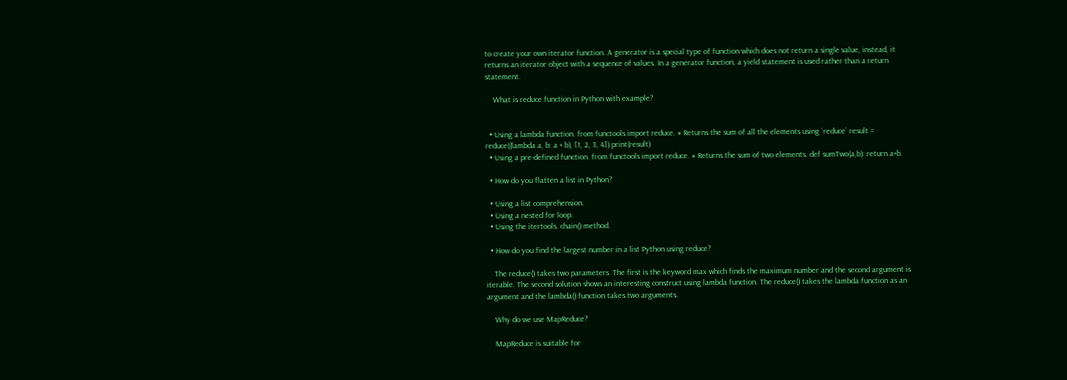to create your own iterator function. A generator is a special type of function which does not return a single value, instead, it returns an iterator object with a sequence of values. In a generator function, a yield statement is used rather than a return statement.

    What is reduce function in Python with example?


  • Using a lambda function. from functools import reduce. # Returns the sum of all the elements using `reduce` result = reduce((lambda a, b: a + b), [1, 2, 3, 4]) print(result)
  • Using a pre-defined function. from functools import reduce. # Returns the sum of two elements. def sumTwo(a,b): return a+b.

  • How do you flatten a list in Python?

  • Using a list comprehension.
  • Using a nested for loop.
  • Using the itertools. chain() method.

  • How do you find the largest number in a list Python using reduce?

    The reduce() takes two parameters. The first is the keyword max which finds the maximum number and the second argument is iterable. The second solution shows an interesting construct using lambda function. The reduce() takes the lambda function as an argument and the lambda() function takes two arguments.

    Why do we use MapReduce?

    MapReduce is suitable for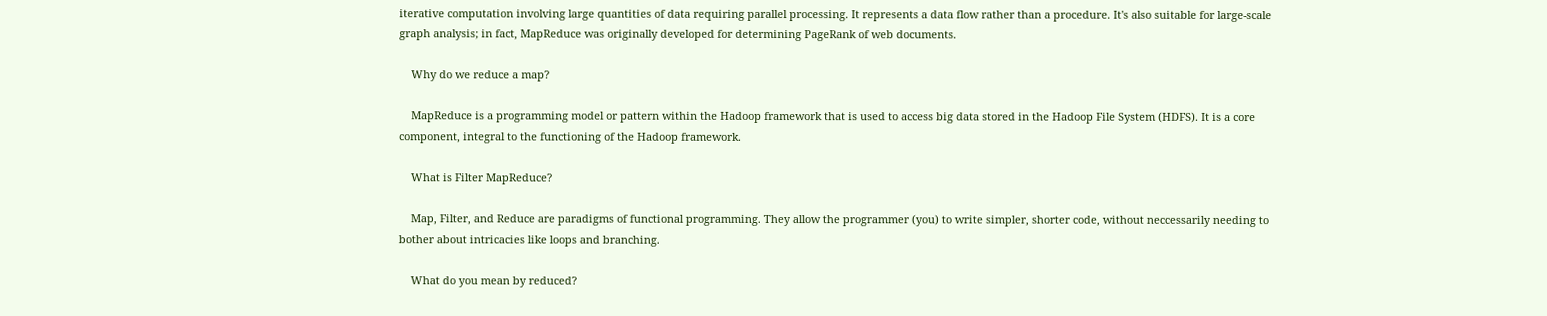iterative computation involving large quantities of data requiring parallel processing. It represents a data flow rather than a procedure. It's also suitable for large-scale graph analysis; in fact, MapReduce was originally developed for determining PageRank of web documents.

    Why do we reduce a map?

    MapReduce is a programming model or pattern within the Hadoop framework that is used to access big data stored in the Hadoop File System (HDFS). It is a core component, integral to the functioning of the Hadoop framework.

    What is Filter MapReduce?

    Map, Filter, and Reduce are paradigms of functional programming. They allow the programmer (you) to write simpler, shorter code, without neccessarily needing to bother about intricacies like loops and branching.

    What do you mean by reduced?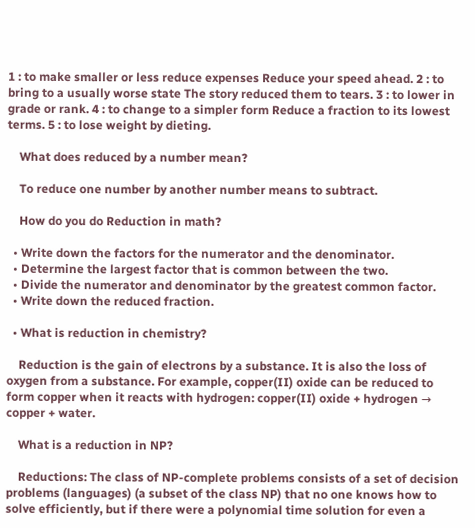1 : to make smaller or less reduce expenses Reduce your speed ahead. 2 : to bring to a usually worse state The story reduced them to tears. 3 : to lower in grade or rank. 4 : to change to a simpler form Reduce a fraction to its lowest terms. 5 : to lose weight by dieting.

    What does reduced by a number mean?

    To reduce one number by another number means to subtract.

    How do you do Reduction in math?

  • Write down the factors for the numerator and the denominator.
  • Determine the largest factor that is common between the two.
  • Divide the numerator and denominator by the greatest common factor.
  • Write down the reduced fraction.

  • What is reduction in chemistry?

    Reduction is the gain of electrons by a substance. It is also the loss of oxygen from a substance. For example, copper(II) oxide can be reduced to form copper when it reacts with hydrogen: copper(II) oxide + hydrogen → copper + water.

    What is a reduction in NP?

    Reductions: The class of NP-complete problems consists of a set of decision problems (languages) (a subset of the class NP) that no one knows how to solve efficiently, but if there were a polynomial time solution for even a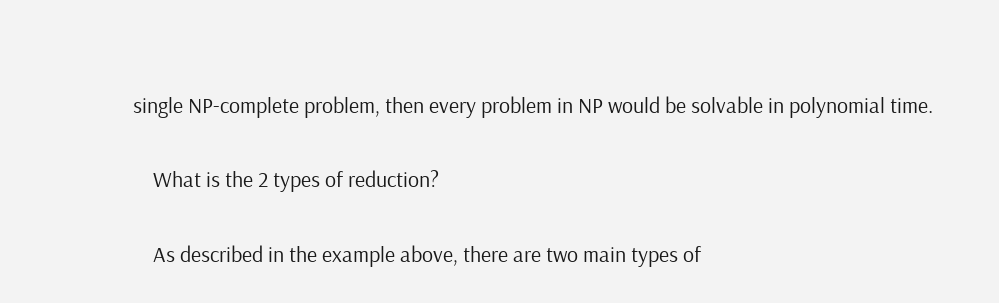single NP-complete problem, then every problem in NP would be solvable in polynomial time.

    What is the 2 types of reduction?

    As described in the example above, there are two main types of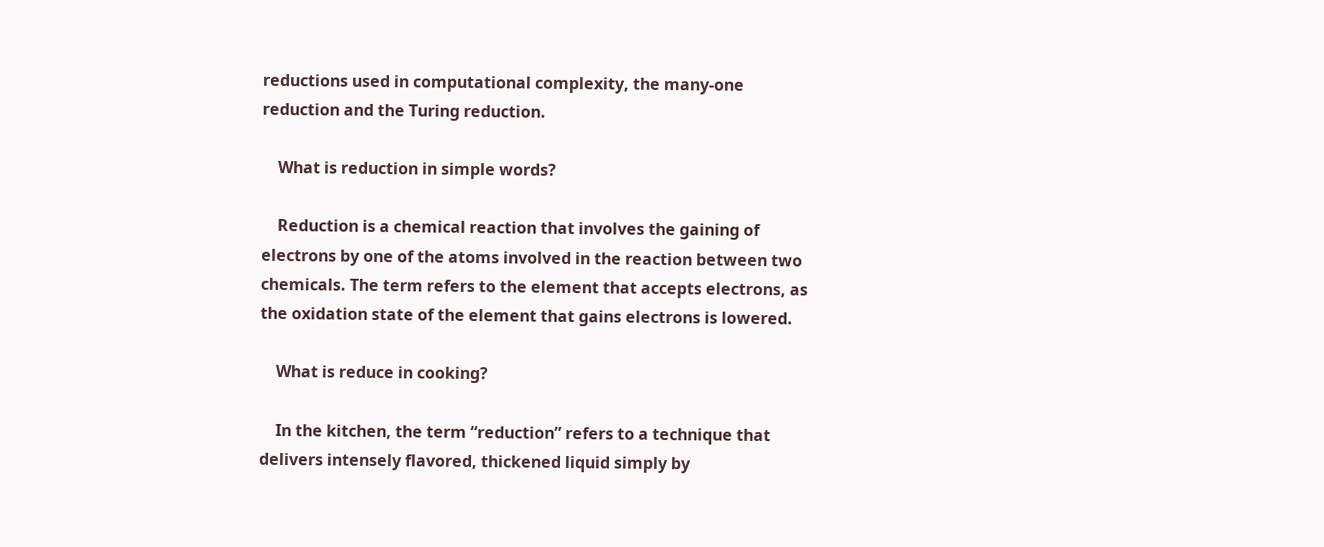reductions used in computational complexity, the many-one reduction and the Turing reduction.

    What is reduction in simple words?

    Reduction is a chemical reaction that involves the gaining of electrons by one of the atoms involved in the reaction between two chemicals. The term refers to the element that accepts electrons, as the oxidation state of the element that gains electrons is lowered.

    What is reduce in cooking?

    In the kitchen, the term “reduction” refers to a technique that delivers intensely flavored, thickened liquid simply by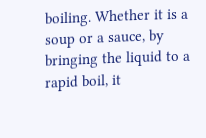boiling. Whether it is a soup or a sauce, by bringing the liquid to a rapid boil, it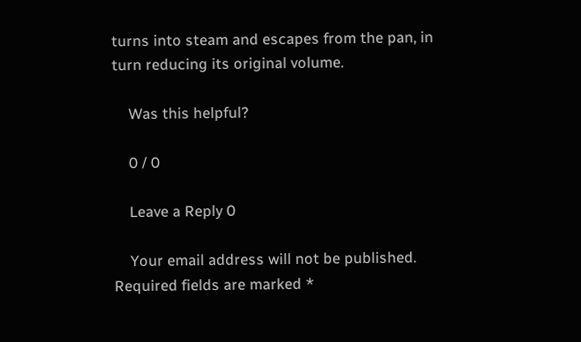turns into steam and escapes from the pan, in turn reducing its original volume.

    Was this helpful?

    0 / 0

    Leave a Reply 0

    Your email address will not be published. Required fields are marked *